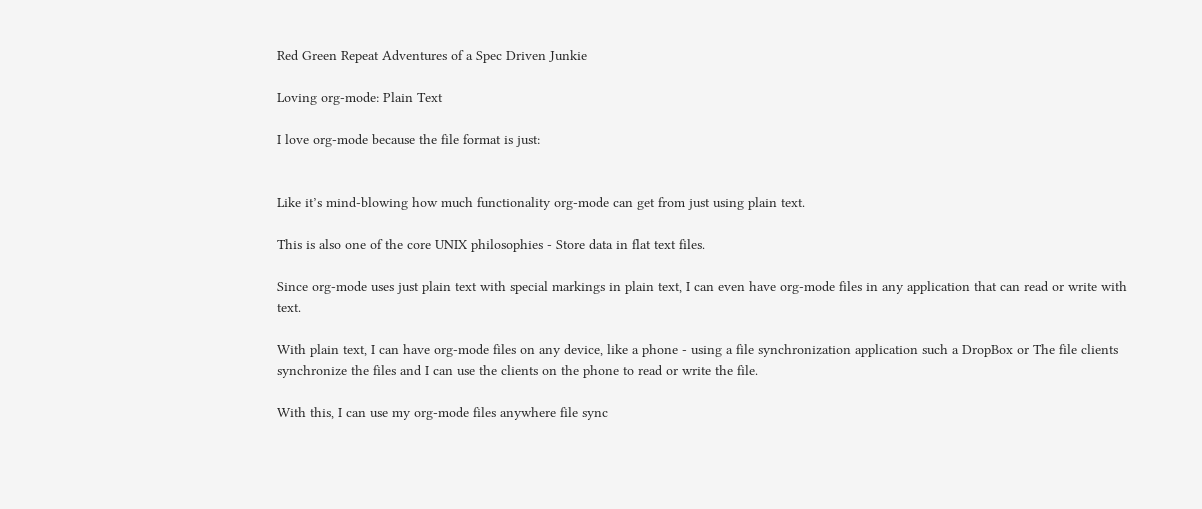Red Green Repeat Adventures of a Spec Driven Junkie

Loving org-mode: Plain Text

I love org-mode because the file format is just:


Like it’s mind-blowing how much functionality org-mode can get from just using plain text.

This is also one of the core UNIX philosophies - Store data in flat text files.

Since org-mode uses just plain text with special markings in plain text, I can even have org-mode files in any application that can read or write with text.

With plain text, I can have org-mode files on any device, like a phone - using a file synchronization application such a DropBox or The file clients synchronize the files and I can use the clients on the phone to read or write the file.

With this, I can use my org-mode files anywhere file sync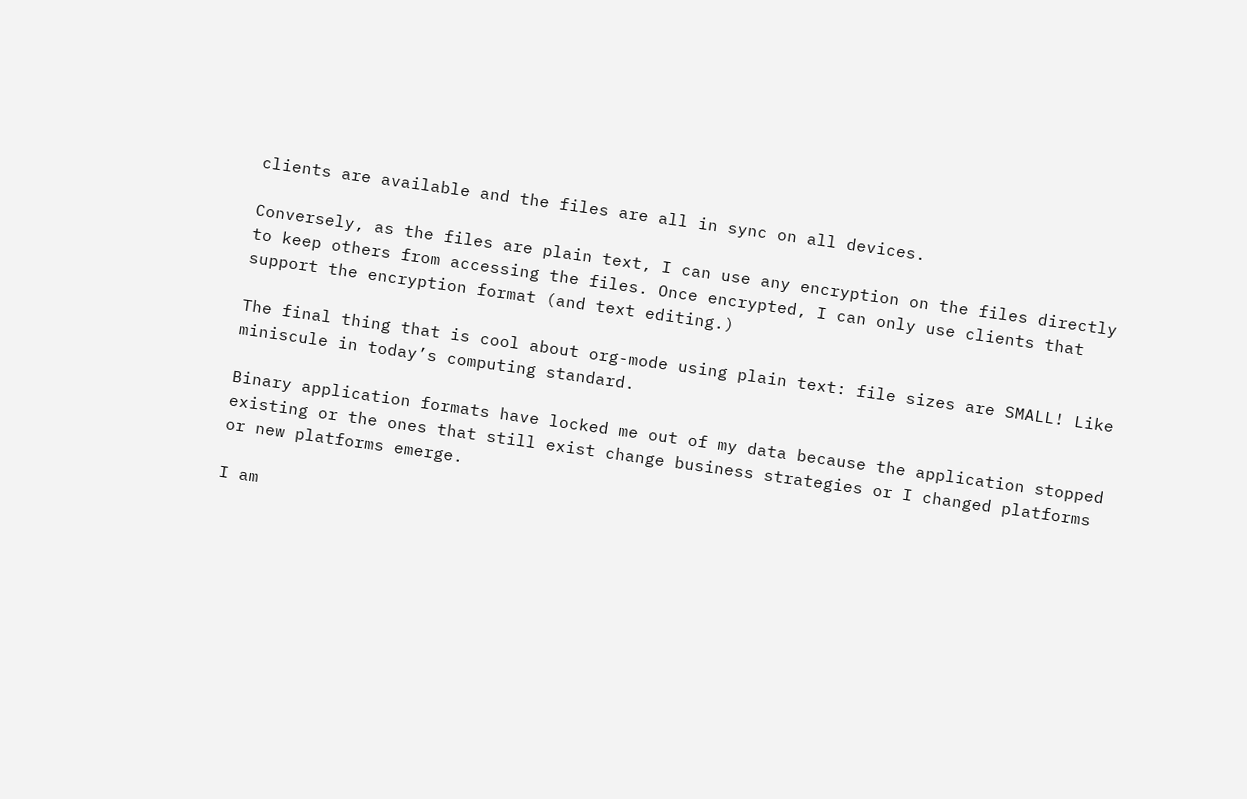clients are available and the files are all in sync on all devices.

Conversely, as the files are plain text, I can use any encryption on the files directly to keep others from accessing the files. Once encrypted, I can only use clients that support the encryption format (and text editing.)

The final thing that is cool about org-mode using plain text: file sizes are SMALL! Like miniscule in today’s computing standard.

Binary application formats have locked me out of my data because the application stopped existing or the ones that still exist change business strategies or I changed platforms or new platforms emerge.

I am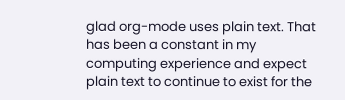glad org-mode uses plain text. That has been a constant in my computing experience and expect plain text to continue to exist for the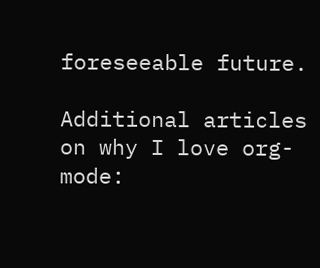foreseeable future.

Additional articles on why I love org-mode: